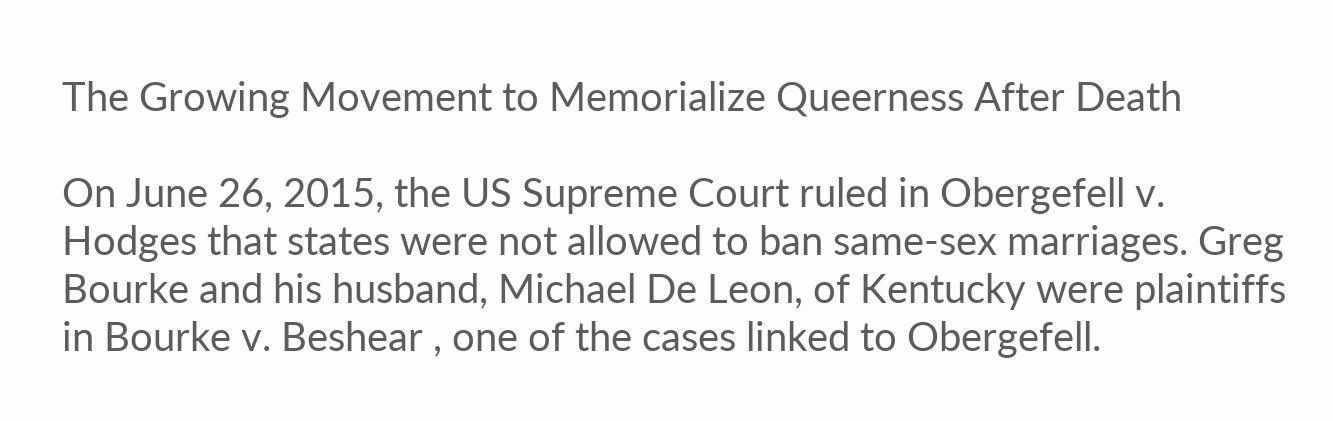The Growing Movement to Memorialize Queerness After Death

On June 26, 2015, the US Supreme Court ruled in Obergefell v. Hodges that states were not allowed to ban same-sex marriages. Greg Bourke and his husband, Michael De Leon, of Kentucky were plaintiffs in Bourke v. Beshear , one of the cases linked to Obergefell.